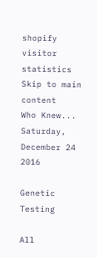shopify visitor statistics
Skip to main content
Who Knew...
Saturday, December 24 2016

Genetic Testing

All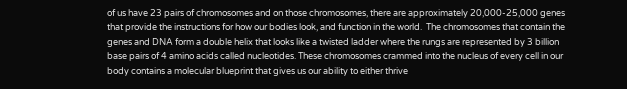of us have 23 pairs of chromosomes and on those chromosomes, there are approximately 20,000-25,000 genes that provide the instructions for how our bodies look, and function in the world.  The chromosomes that contain the genes and DNA form a double helix that looks like a twisted ladder where the rungs are represented by 3 billion base pairs of 4 amino acids called nucleotides. These chromosomes crammed into the nucleus of every cell in our body contains a molecular blueprint that gives us our ability to either thrive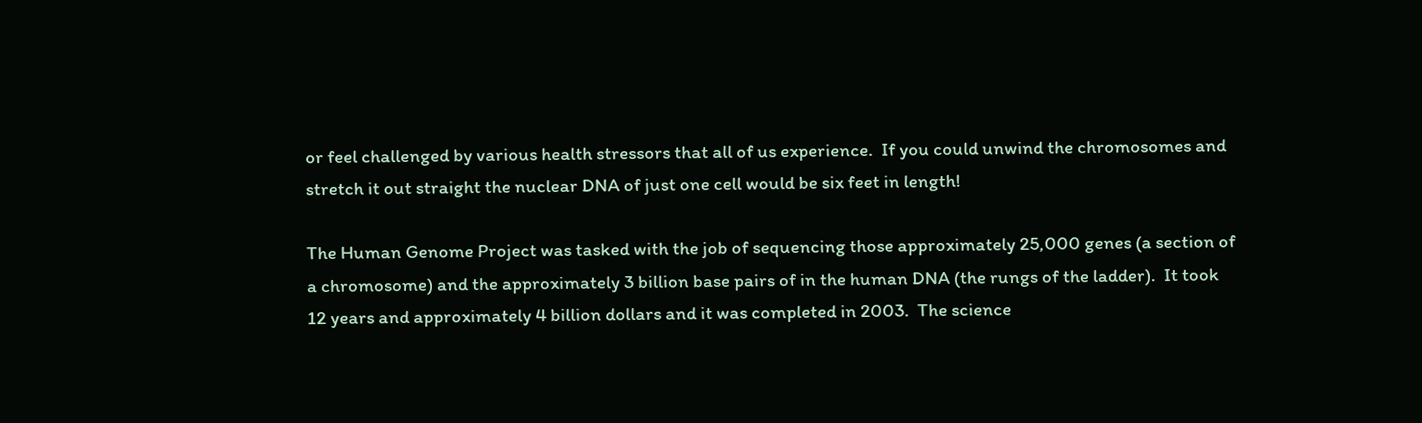or feel challenged by various health stressors that all of us experience.  If you could unwind the chromosomes and stretch it out straight the nuclear DNA of just one cell would be six feet in length!

The Human Genome Project was tasked with the job of sequencing those approximately 25,000 genes (a section of a chromosome) and the approximately 3 billion base pairs of in the human DNA (the rungs of the ladder).  It took 12 years and approximately 4 billion dollars and it was completed in 2003.  The science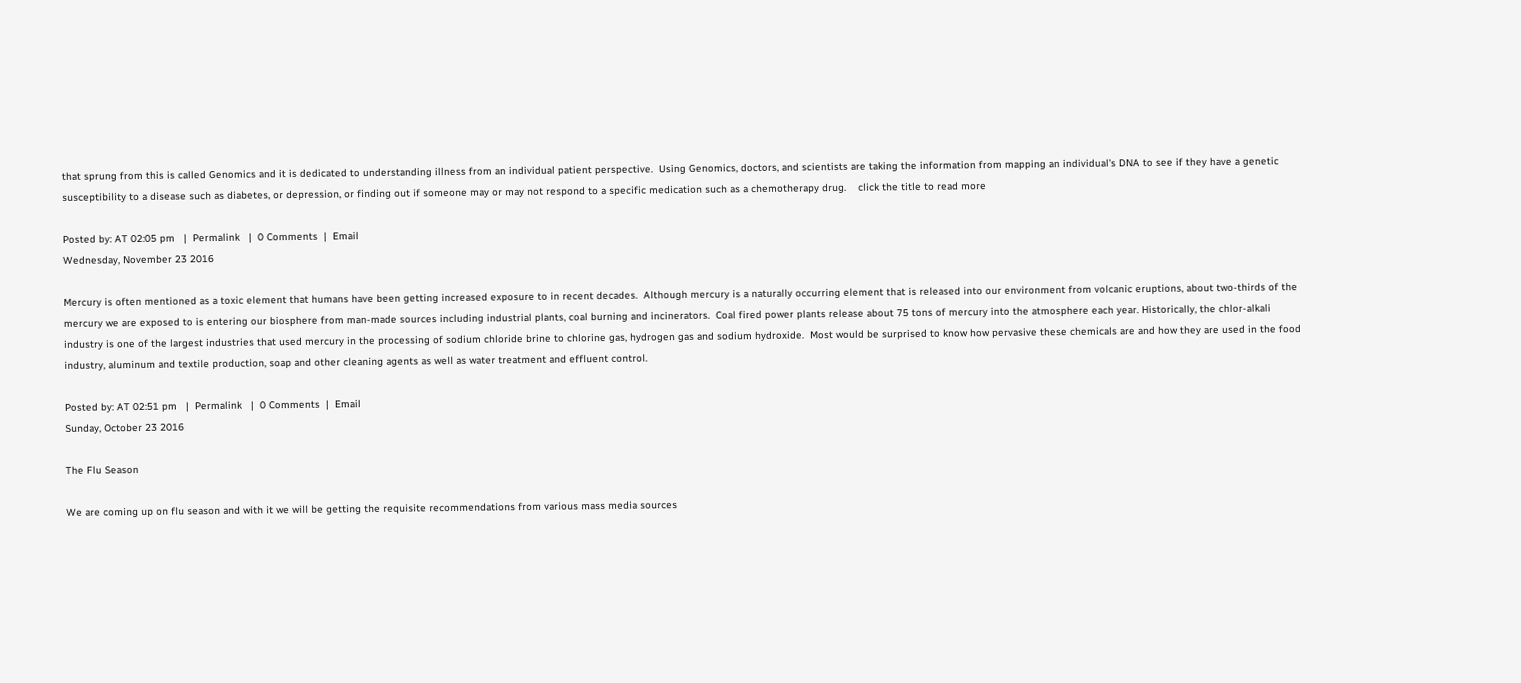that sprung from this is called Genomics and it is dedicated to understanding illness from an individual patient perspective.  Using Genomics, doctors, and scientists are taking the information from mapping an individual’s DNA to see if they have a genetic susceptibility to a disease such as diabetes, or depression, or finding out if someone may or may not respond to a specific medication such as a chemotherapy drug.    click the title to read more

Posted by: AT 02:05 pm   |  Permalink   |  0 Comments  |  Email
Wednesday, November 23 2016

Mercury is often mentioned as a toxic element that humans have been getting increased exposure to in recent decades.  Although mercury is a naturally occurring element that is released into our environment from volcanic eruptions, about two-thirds of the mercury we are exposed to is entering our biosphere from man-made sources including industrial plants, coal burning and incinerators.  Coal fired power plants release about 75 tons of mercury into the atmosphere each year. Historically, the chlor-alkali industry is one of the largest industries that used mercury in the processing of sodium chloride brine to chlorine gas, hydrogen gas and sodium hydroxide.  Most would be surprised to know how pervasive these chemicals are and how they are used in the food industry, aluminum and textile production, soap and other cleaning agents as well as water treatment and effluent control.

Posted by: AT 02:51 pm   |  Permalink   |  0 Comments  |  Email
Sunday, October 23 2016

The Flu Season

We are coming up on flu season and with it we will be getting the requisite recommendations from various mass media sources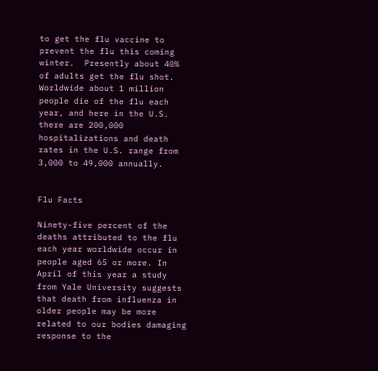to get the flu vaccine to prevent the flu this coming winter.  Presently about 40% of adults get the flu shot.  Worldwide about 1 million people die of the flu each year, and here in the U.S. there are 200,000 hospitalizations and death rates in the U.S. range from 3,000 to 49,000 annually.


Flu Facts

Ninety-five percent of the deaths attributed to the flu each year worldwide occur in people aged 65 or more. In April of this year a study from Yale University suggests that death from influenza in older people may be more related to our bodies damaging response to the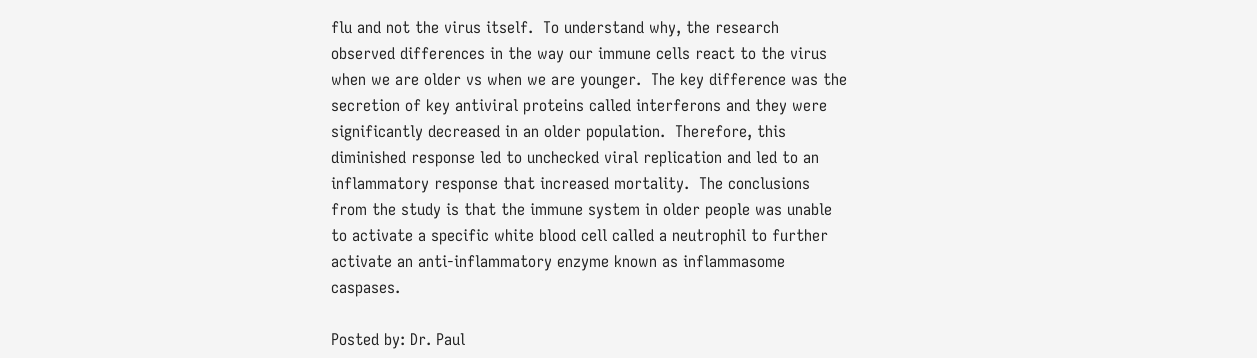flu and not the virus itself.  To understand why, the research observed differences in the way our immune cells react to the virus when we are older vs when we are younger.  The key difference was the secretion of key antiviral proteins called interferons and they were significantly decreased in an older population.  Therefore, this diminished response led to unchecked viral replication and led to an inflammatory response that increased mortality.  The conclusions from the study is that the immune system in older people was unable to activate a specific white blood cell called a neutrophil to further activate an anti-inflammatory enzyme known as inflammasome caspases.

Posted by: Dr. Paul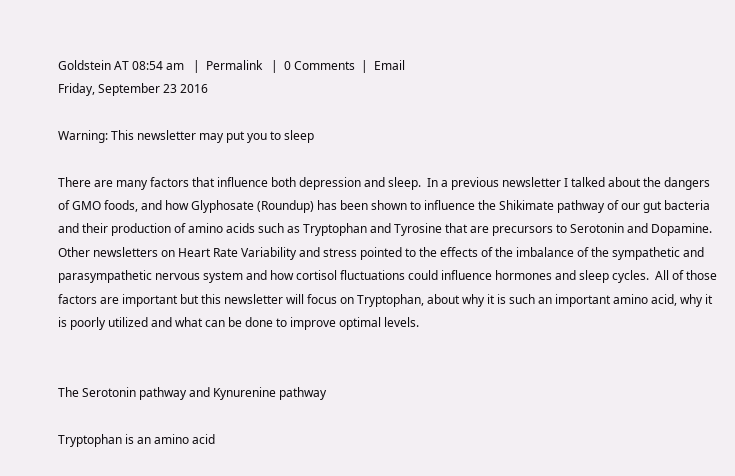Goldstein AT 08:54 am   |  Permalink   |  0 Comments  |  Email
Friday, September 23 2016

Warning: This newsletter may put you to sleep

There are many factors that influence both depression and sleep.  In a previous newsletter I talked about the dangers of GMO foods, and how Glyphosate (Roundup) has been shown to influence the Shikimate pathway of our gut bacteria and their production of amino acids such as Tryptophan and Tyrosine that are precursors to Serotonin and Dopamine.  Other newsletters on Heart Rate Variability and stress pointed to the effects of the imbalance of the sympathetic and parasympathetic nervous system and how cortisol fluctuations could influence hormones and sleep cycles.  All of those factors are important but this newsletter will focus on Tryptophan, about why it is such an important amino acid, why it is poorly utilized and what can be done to improve optimal levels.


The Serotonin pathway and Kynurenine pathway

Tryptophan is an amino acid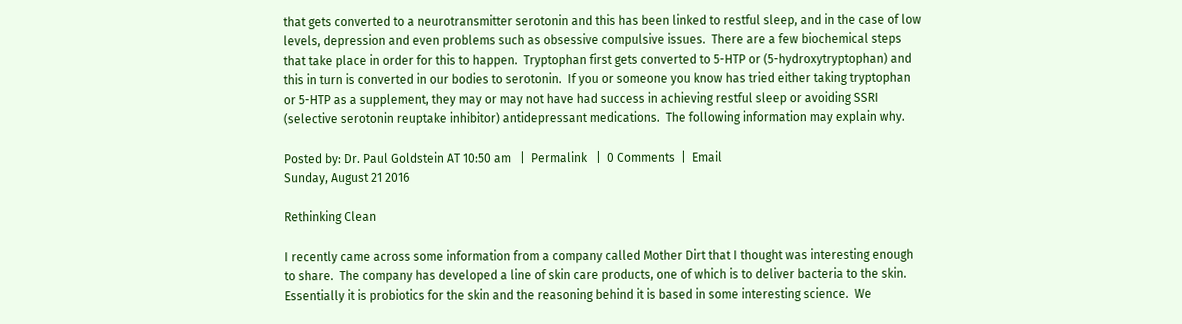that gets converted to a neurotransmitter serotonin and this has been linked to restful sleep, and in the case of low levels, depression and even problems such as obsessive compulsive issues.  There are a few biochemical steps that take place in order for this to happen.  Tryptophan first gets converted to 5-HTP or (5-hydroxytryptophan) and this in turn is converted in our bodies to serotonin.  If you or someone you know has tried either taking tryptophan or 5-HTP as a supplement, they may or may not have had success in achieving restful sleep or avoiding SSRI (selective serotonin reuptake inhibitor) antidepressant medications.  The following information may explain why.

Posted by: Dr. Paul Goldstein AT 10:50 am   |  Permalink   |  0 Comments  |  Email
Sunday, August 21 2016

Rethinking Clean

I recently came across some information from a company called Mother Dirt that I thought was interesting enough to share.  The company has developed a line of skin care products, one of which is to deliver bacteria to the skin.  Essentially it is probiotics for the skin and the reasoning behind it is based in some interesting science.  We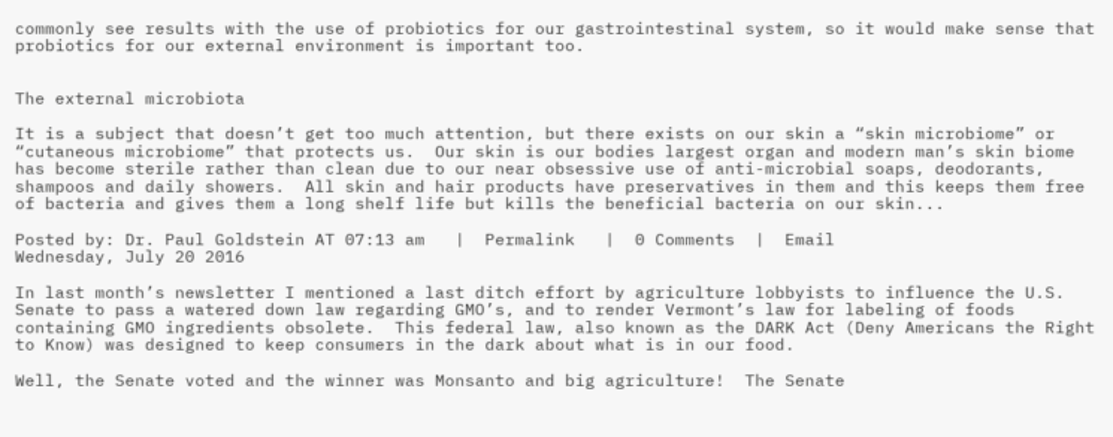commonly see results with the use of probiotics for our gastrointestinal system, so it would make sense that probiotics for our external environment is important too.


The external microbiota

It is a subject that doesn’t get too much attention, but there exists on our skin a “skin microbiome” or “cutaneous microbiome” that protects us.  Our skin is our bodies largest organ and modern man’s skin biome has become sterile rather than clean due to our near obsessive use of anti-microbial soaps, deodorants, shampoos and daily showers.  All skin and hair products have preservatives in them and this keeps them free of bacteria and gives them a long shelf life but kills the beneficial bacteria on our skin...

Posted by: Dr. Paul Goldstein AT 07:13 am   |  Permalink   |  0 Comments  |  Email
Wednesday, July 20 2016

In last month’s newsletter I mentioned a last ditch effort by agriculture lobbyists to influence the U.S. Senate to pass a watered down law regarding GMO’s, and to render Vermont’s law for labeling of foods containing GMO ingredients obsolete.  This federal law, also known as the DARK Act (Deny Americans the Right to Know) was designed to keep consumers in the dark about what is in our food.

Well, the Senate voted and the winner was Monsanto and big agriculture!  The Senate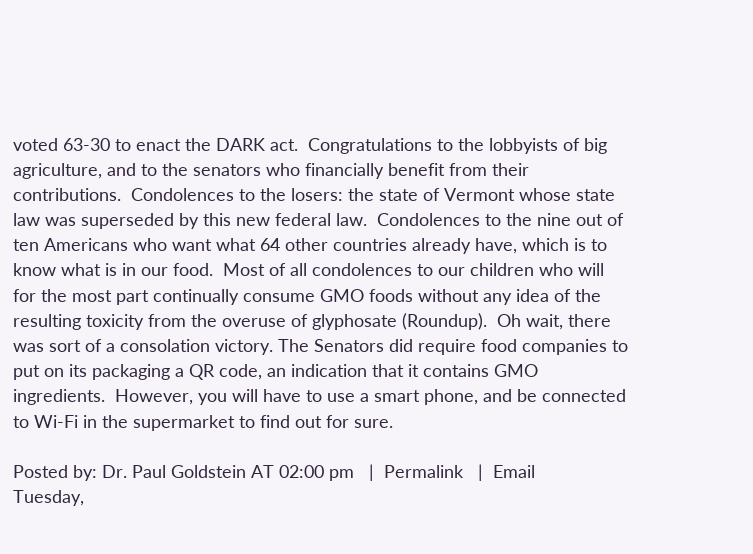voted 63-30 to enact the DARK act.  Congratulations to the lobbyists of big agriculture, and to the senators who financially benefit from their contributions.  Condolences to the losers: the state of Vermont whose state law was superseded by this new federal law.  Condolences to the nine out of ten Americans who want what 64 other countries already have, which is to know what is in our food.  Most of all condolences to our children who will for the most part continually consume GMO foods without any idea of the resulting toxicity from the overuse of glyphosate (Roundup).  Oh wait, there was sort of a consolation victory. The Senators did require food companies to put on its packaging a QR code, an indication that it contains GMO ingredients.  However, you will have to use a smart phone, and be connected to Wi-Fi in the supermarket to find out for sure.

Posted by: Dr. Paul Goldstein AT 02:00 pm   |  Permalink   |  Email
Tuesday,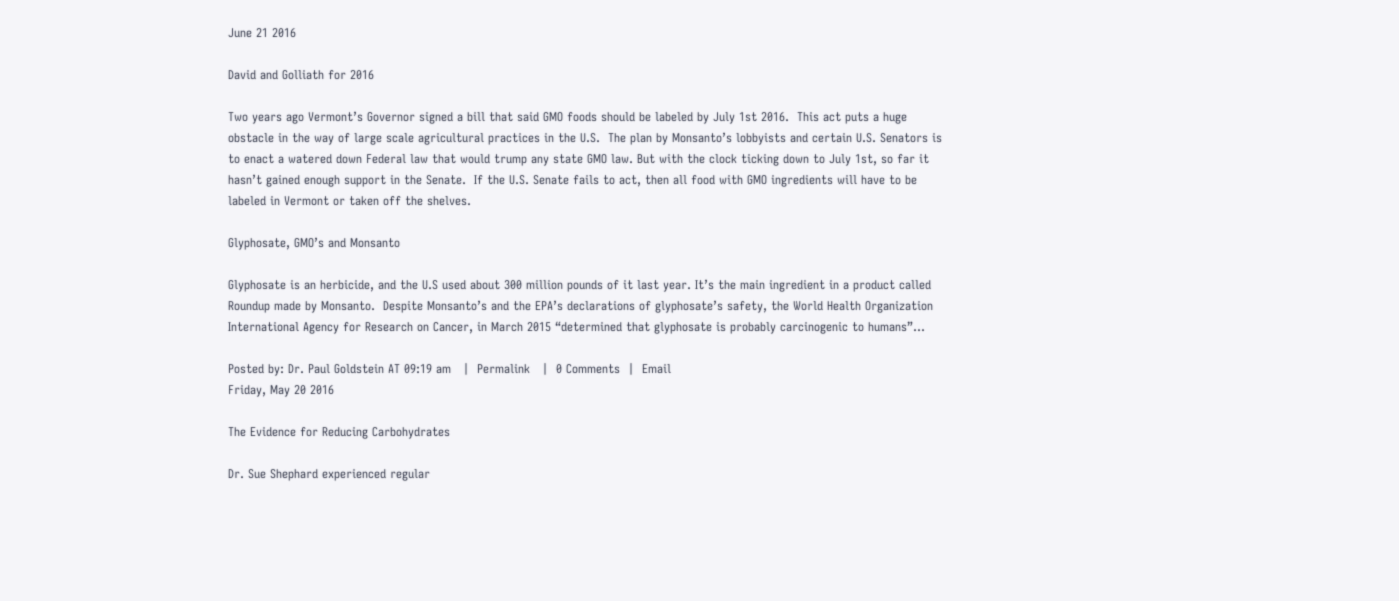June 21 2016

David and Golliath for 2016

Two years ago Vermont’s Governor signed a bill that said GMO foods should be labeled by July 1st 2016.  This act puts a huge obstacle in the way of large scale agricultural practices in the U.S.  The plan by Monsanto’s lobbyists and certain U.S. Senators is to enact a watered down Federal law that would trump any state GMO law. But with the clock ticking down to July 1st, so far it hasn’t gained enough support in the Senate.  If the U.S. Senate fails to act, then all food with GMO ingredients will have to be labeled in Vermont or taken off the shelves.

Glyphosate, GMO’s and Monsanto

Glyphosate is an herbicide, and the U.S used about 300 million pounds of it last year. It’s the main ingredient in a product called Roundup made by Monsanto.  Despite Monsanto’s and the EPA’s declarations of glyphosate’s safety, the World Health Organization International Agency for Research on Cancer, in March 2015 “determined that glyphosate is probably carcinogenic to humans”...

Posted by: Dr. Paul Goldstein AT 09:19 am   |  Permalink   |  0 Comments  |  Email
Friday, May 20 2016

The Evidence for Reducing Carbohydrates

Dr. Sue Shephard experienced regular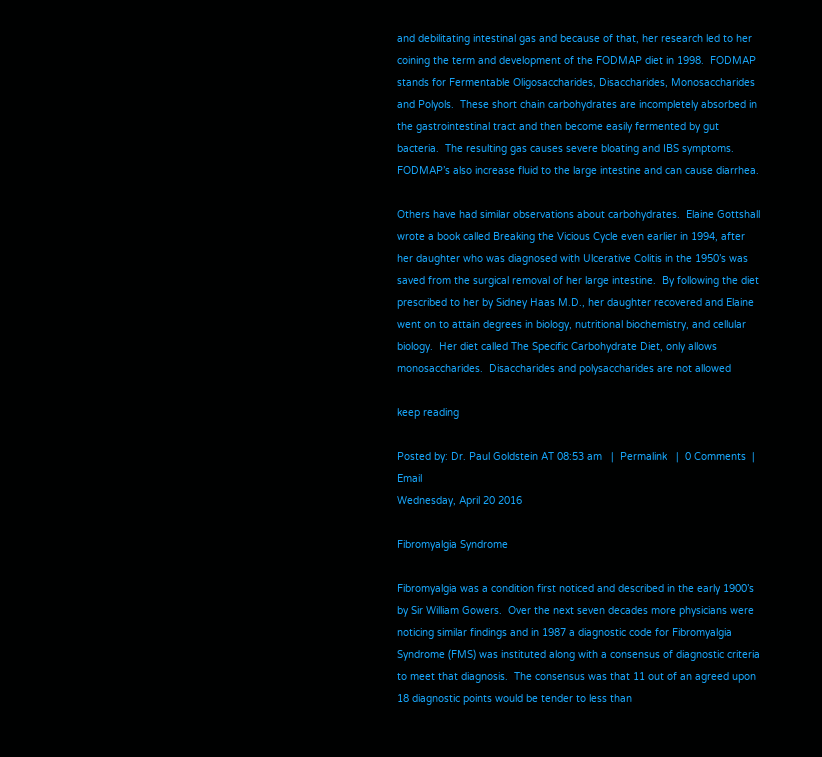and debilitating intestinal gas and because of that, her research led to her coining the term and development of the FODMAP diet in 1998.  FODMAP stands for Fermentable Oligosaccharides, Disaccharides, Monosaccharides and Polyols.  These short chain carbohydrates are incompletely absorbed in the gastrointestinal tract and then become easily fermented by gut bacteria.  The resulting gas causes severe bloating and IBS symptoms.  FODMAP’s also increase fluid to the large intestine and can cause diarrhea.

Others have had similar observations about carbohydrates.  Elaine Gottshall wrote a book called Breaking the Vicious Cycle even earlier in 1994, after her daughter who was diagnosed with Ulcerative Colitis in the 1950’s was saved from the surgical removal of her large intestine.  By following the diet prescribed to her by Sidney Haas M.D., her daughter recovered and Elaine went on to attain degrees in biology, nutritional biochemistry, and cellular biology.  Her diet called The Specific Carbohydrate Diet, only allows monosaccharides.  Disaccharides and polysaccharides are not allowed

keep reading

Posted by: Dr. Paul Goldstein AT 08:53 am   |  Permalink   |  0 Comments  |  Email
Wednesday, April 20 2016

Fibromyalgia Syndrome

Fibromyalgia was a condition first noticed and described in the early 1900’s by Sir William Gowers.  Over the next seven decades more physicians were noticing similar findings and in 1987 a diagnostic code for Fibromyalgia Syndrome (FMS) was instituted along with a consensus of diagnostic criteria to meet that diagnosis.  The consensus was that 11 out of an agreed upon 18 diagnostic points would be tender to less than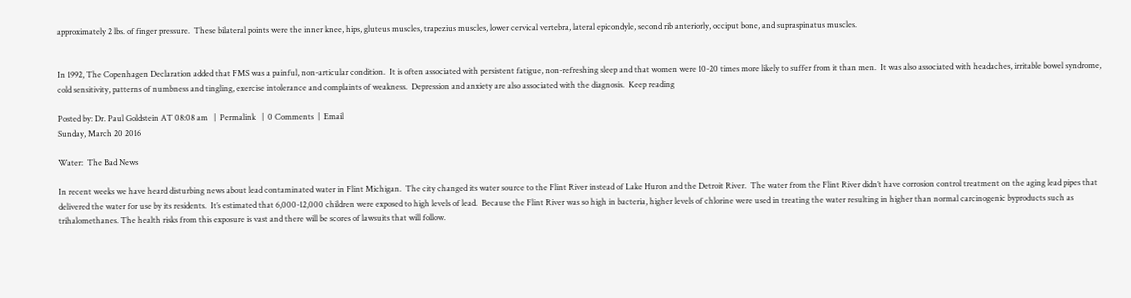approximately 2 lbs. of finger pressure.  These bilateral points were the inner knee, hips, gluteus muscles, trapezius muscles, lower cervical vertebra, lateral epicondyle, second rib anteriorly, occiput bone, and supraspinatus muscles.


In 1992, The Copenhagen Declaration added that FMS was a painful, non-articular condition.  It is often associated with persistent fatigue, non-refreshing sleep and that women were 10-20 times more likely to suffer from it than men.  It was also associated with headaches, irritable bowel syndrome, cold sensitivity, patterns of numbness and tingling, exercise intolerance and complaints of weakness.  Depression and anxiety are also associated with the diagnosis.  Keep reading

Posted by: Dr. Paul Goldstein AT 08:08 am   |  Permalink   |  0 Comments  |  Email
Sunday, March 20 2016

Water:  The Bad News

In recent weeks we have heard disturbing news about lead contaminated water in Flint Michigan.  The city changed its water source to the Flint River instead of Lake Huron and the Detroit River.  The water from the Flint River didn’t have corrosion control treatment on the aging lead pipes that delivered the water for use by its residents.  It’s estimated that 6,000-12,000 children were exposed to high levels of lead.  Because the Flint River was so high in bacteria, higher levels of chlorine were used in treating the water resulting in higher than normal carcinogenic byproducts such as trihalomethanes. The health risks from this exposure is vast and there will be scores of lawsuits that will follow.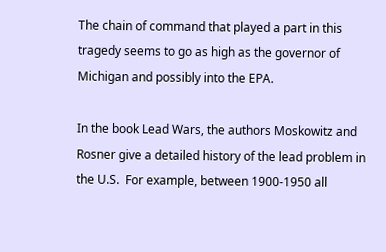The chain of command that played a part in this tragedy seems to go as high as the governor of Michigan and possibly into the EPA.

In the book Lead Wars, the authors Moskowitz and Rosner give a detailed history of the lead problem in the U.S.  For example, between 1900-1950 all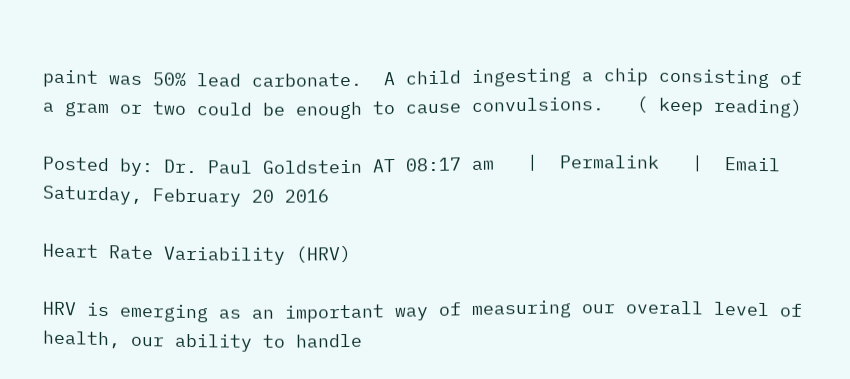paint was 50% lead carbonate.  A child ingesting a chip consisting of a gram or two could be enough to cause convulsions.   ( keep reading)

Posted by: Dr. Paul Goldstein AT 08:17 am   |  Permalink   |  Email
Saturday, February 20 2016

Heart Rate Variability (HRV)

HRV is emerging as an important way of measuring our overall level of health, our ability to handle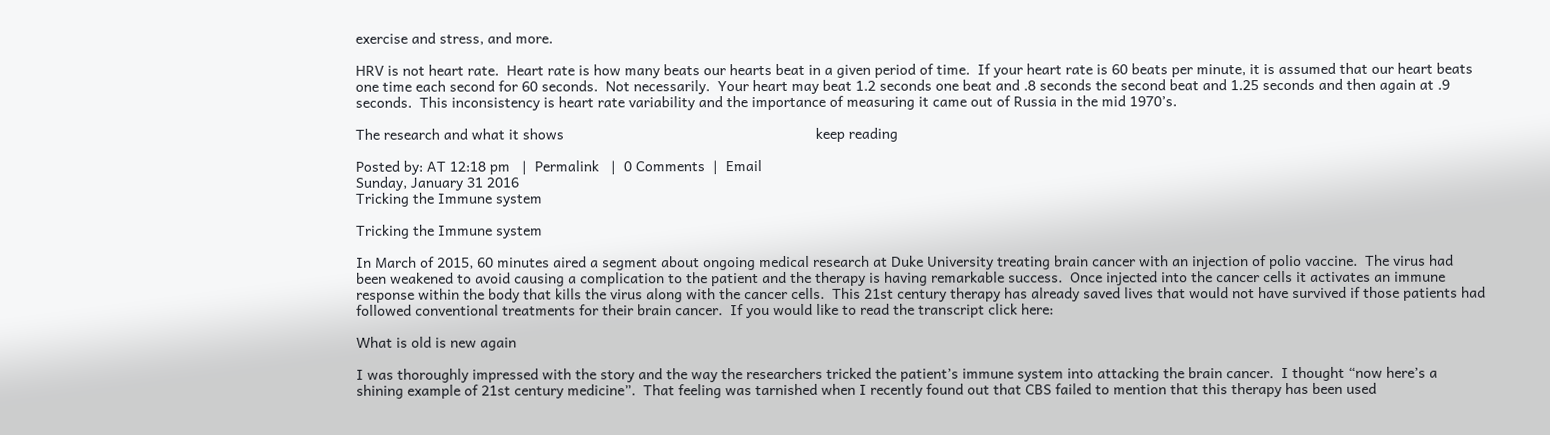exercise and stress, and more.

HRV is not heart rate.  Heart rate is how many beats our hearts beat in a given period of time.  If your heart rate is 60 beats per minute, it is assumed that our heart beats one time each second for 60 seconds.  Not necessarily.  Your heart may beat 1.2 seconds one beat and .8 seconds the second beat and 1.25 seconds and then again at .9 seconds.  This inconsistency is heart rate variability and the importance of measuring it came out of Russia in the mid 1970’s.

The research and what it shows                                                               keep reading

Posted by: AT 12:18 pm   |  Permalink   |  0 Comments  |  Email
Sunday, January 31 2016
Tricking the Immune system

Tricking the Immune system

In March of 2015, 60 minutes aired a segment about ongoing medical research at Duke University treating brain cancer with an injection of polio vaccine.  The virus had been weakened to avoid causing a complication to the patient and the therapy is having remarkable success.  Once injected into the cancer cells it activates an immune response within the body that kills the virus along with the cancer cells.  This 21st century therapy has already saved lives that would not have survived if those patients had followed conventional treatments for their brain cancer.  If you would like to read the transcript click here:

What is old is new again

I was thoroughly impressed with the story and the way the researchers tricked the patient’s immune system into attacking the brain cancer.  I thought “now here’s a shining example of 21st century medicine”.  That feeling was tarnished when I recently found out that CBS failed to mention that this therapy has been used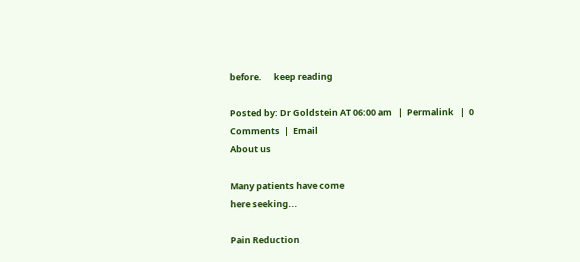before.      keep reading

Posted by: Dr Goldstein AT 06:00 am   |  Permalink   |  0 Comments  |  Email
About us

Many patients have come
here seeking...

Pain Reduction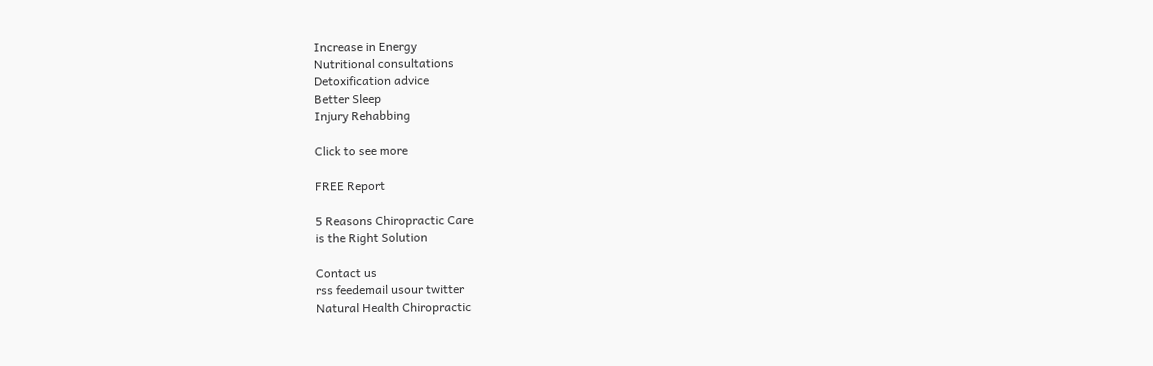Increase in Energy
Nutritional consultations
Detoxification advice
Better Sleep
Injury Rehabbing

Click to see more

FREE Report

5 Reasons Chiropractic Care
is the Right Solution

Contact us
rss feedemail usour twitter
Natural Health Chiropractic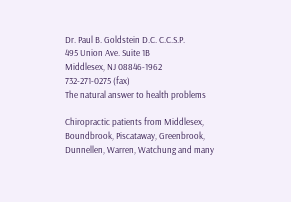Dr. Paul B. Goldstein D.C. C.C.S.P.
495 Union Ave. Suite 1B
Middlesex, NJ 08846-1962
732-271-0275 (fax)
The natural answer to health problems

Chiropractic patients from Middlesex, Boundbrook, Piscataway, Greenbrook, Dunnellen, Warren, Watchung and many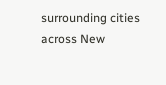surrounding cities across New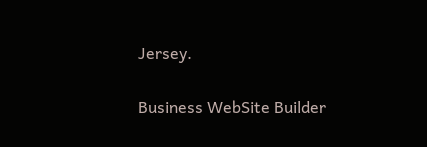Jersey.

Business WebSite Builder